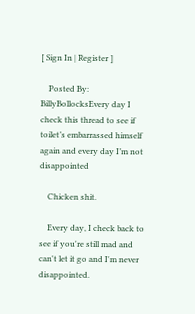[ Sign In | Register ]

    Posted By: BillyBollocksEvery day I check this thread to see if toilet’s embarrassed himself again and every day I’m not disappointed

    Chicken shit.

    Every day, I check back to see if you're still mad and can't let it go and I'm never disappointed.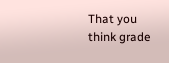That you think grade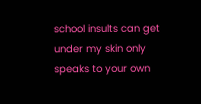school insults can get under my skin only speaks to your own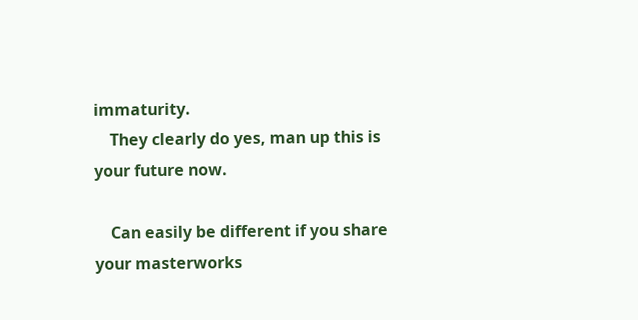immaturity.
    They clearly do yes, man up this is your future now.

    Can easily be different if you share your masterworks